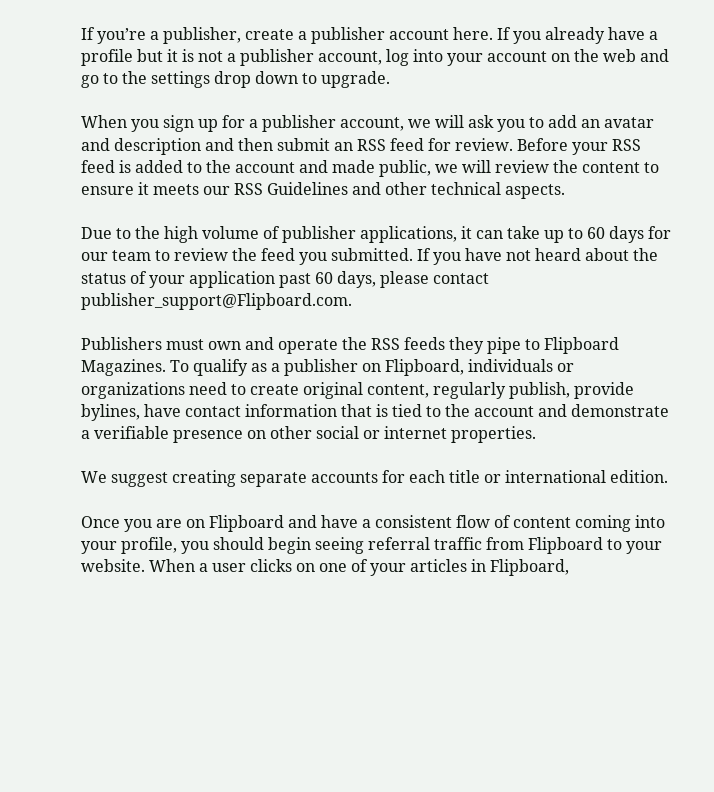If you’re a publisher, create a publisher account here. If you already have a profile but it is not a publisher account, log into your account on the web and go to the settings drop down to upgrade.

When you sign up for a publisher account, we will ask you to add an avatar and description and then submit an RSS feed for review. Before your RSS feed is added to the account and made public, we will review the content to ensure it meets our RSS Guidelines and other technical aspects.

Due to the high volume of publisher applications, it can take up to 60 days for our team to review the feed you submitted. If you have not heard about the status of your application past 60 days, please contact publisher_support@Flipboard.com.

Publishers must own and operate the RSS feeds they pipe to Flipboard Magazines. To qualify as a publisher on Flipboard, individuals or organizations need to create original content, regularly publish, provide bylines, have contact information that is tied to the account and demonstrate a verifiable presence on other social or internet properties.

We suggest creating separate accounts for each title or international edition.

Once you are on Flipboard and have a consistent flow of content coming into your profile, you should begin seeing referral traffic from Flipboard to your website. When a user clicks on one of your articles in Flipboard,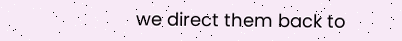we direct them back to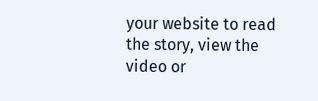your website to read the story, view the video or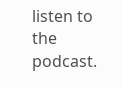listen to the podcast.